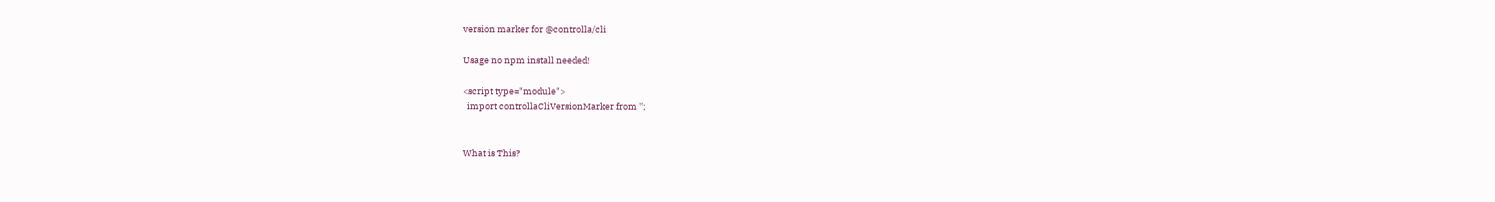version marker for @controlla/cli

Usage no npm install needed!

<script type="module">
  import controllaCliVersionMarker from '';


What is This?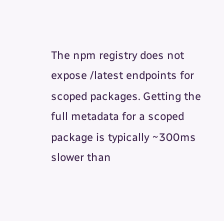The npm registry does not expose /latest endpoints for scoped packages. Getting the full metadata for a scoped package is typically ~300ms slower than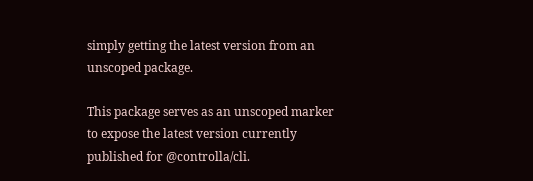simply getting the latest version from an unscoped package.

This package serves as an unscoped marker to expose the latest version currently published for @controlla/cli.